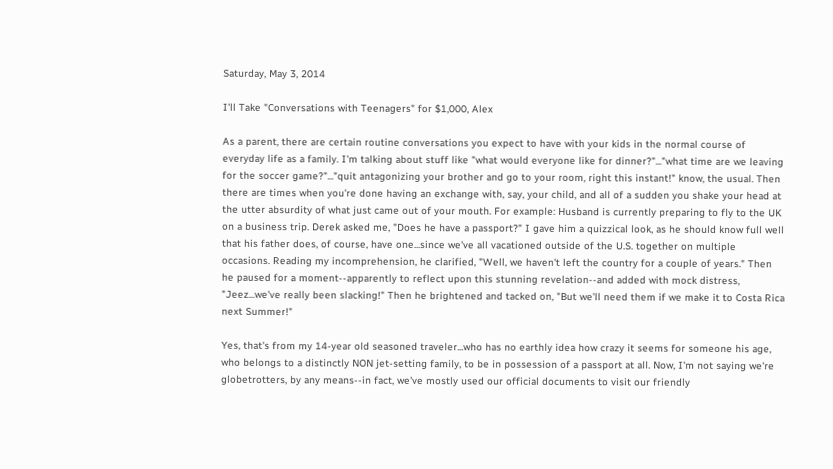Saturday, May 3, 2014

I'll Take "Conversations with Teenagers" for $1,000, Alex

As a parent, there are certain routine conversations you expect to have with your kids in the normal course of everyday life as a family. I'm talking about stuff like "what would everyone like for dinner?"..."what time are we leaving for the soccer game?"..."quit antagonizing your brother and go to your room, right this instant!" know, the usual. Then there are times when you're done having an exchange with, say, your child, and all of a sudden you shake your head at the utter absurdity of what just came out of your mouth. For example: Husband is currently preparing to fly to the UK on a business trip. Derek asked me, "Does he have a passport?" I gave him a quizzical look, as he should know full well that his father does, of course, have one...since we've all vacationed outside of the U.S. together on multiple occasions. Reading my incomprehension, he clarified, "Well, we haven't left the country for a couple of years." Then he paused for a moment--apparently to reflect upon this stunning revelation--and added with mock distress, "Jeez...we've really been slacking!" Then he brightened and tacked on, "But we'll need them if we make it to Costa Rica next Summer!"

Yes, that's from my 14-year old seasoned traveler...who has no earthly idea how crazy it seems for someone his age, who belongs to a distinctly NON jet-setting family, to be in possession of a passport at all. Now, I'm not saying we're globetrotters, by any means--in fact, we've mostly used our official documents to visit our friendly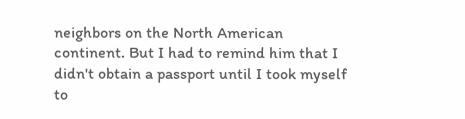neighbors on the North American continent. But I had to remind him that I didn't obtain a passport until I took myself to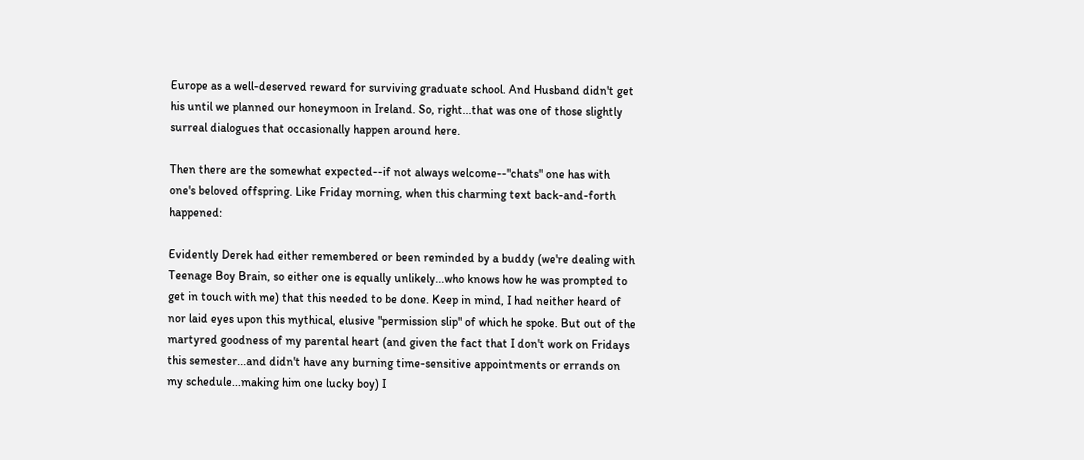Europe as a well-deserved reward for surviving graduate school. And Husband didn't get his until we planned our honeymoon in Ireland. So, right...that was one of those slightly surreal dialogues that occasionally happen around here.

Then there are the somewhat expected--if not always welcome--"chats" one has with one's beloved offspring. Like Friday morning, when this charming text back-and-forth happened:

Evidently Derek had either remembered or been reminded by a buddy (we're dealing with Teenage Boy Brain, so either one is equally unlikely...who knows how he was prompted to get in touch with me) that this needed to be done. Keep in mind, I had neither heard of nor laid eyes upon this mythical, elusive "permission slip" of which he spoke. But out of the martyred goodness of my parental heart (and given the fact that I don't work on Fridays this semester...and didn't have any burning time-sensitive appointments or errands on my schedule...making him one lucky boy) I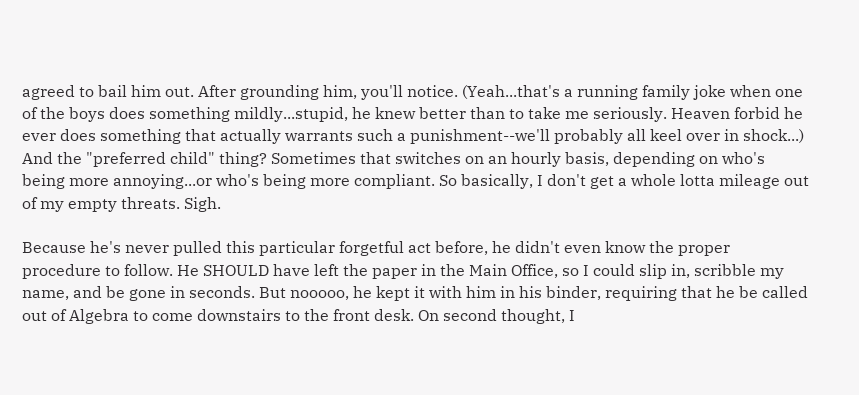agreed to bail him out. After grounding him, you'll notice. (Yeah...that's a running family joke when one of the boys does something mildly...stupid, he knew better than to take me seriously. Heaven forbid he ever does something that actually warrants such a punishment--we'll probably all keel over in shock...) And the "preferred child" thing? Sometimes that switches on an hourly basis, depending on who's being more annoying...or who's being more compliant. So basically, I don't get a whole lotta mileage out of my empty threats. Sigh.

Because he's never pulled this particular forgetful act before, he didn't even know the proper procedure to follow. He SHOULD have left the paper in the Main Office, so I could slip in, scribble my name, and be gone in seconds. But nooooo, he kept it with him in his binder, requiring that he be called out of Algebra to come downstairs to the front desk. On second thought, I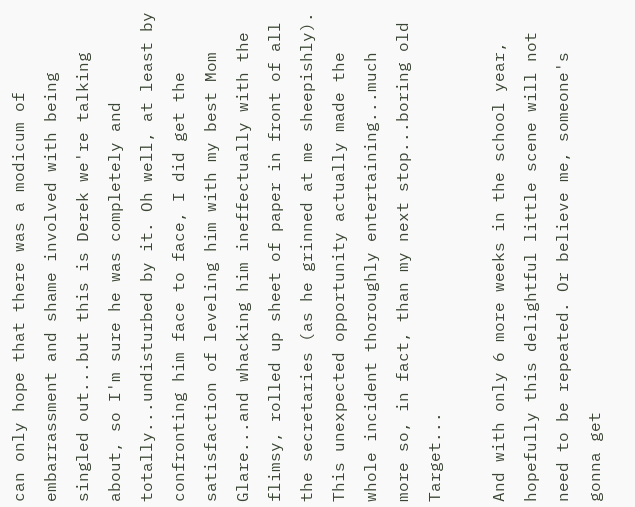can only hope that there was a modicum of embarrassment and shame involved with being singled out...but this is Derek we're talking about, so I'm sure he was completely and totally...undisturbed by it. Oh well, at least by confronting him face to face, I did get the satisfaction of leveling him with my best Mom Glare...and whacking him ineffectually with the flimsy, rolled up sheet of paper in front of all the secretaries (as he grinned at me sheepishly). This unexpected opportunity actually made the whole incident thoroughly entertaining...much more so, in fact, than my next stop...boring old Target...

And with only 6 more weeks in the school year, hopefully this delightful little scene will not need to be repeated. Or believe me, someone's gonna get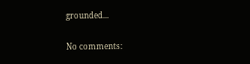grounded...

No comments: